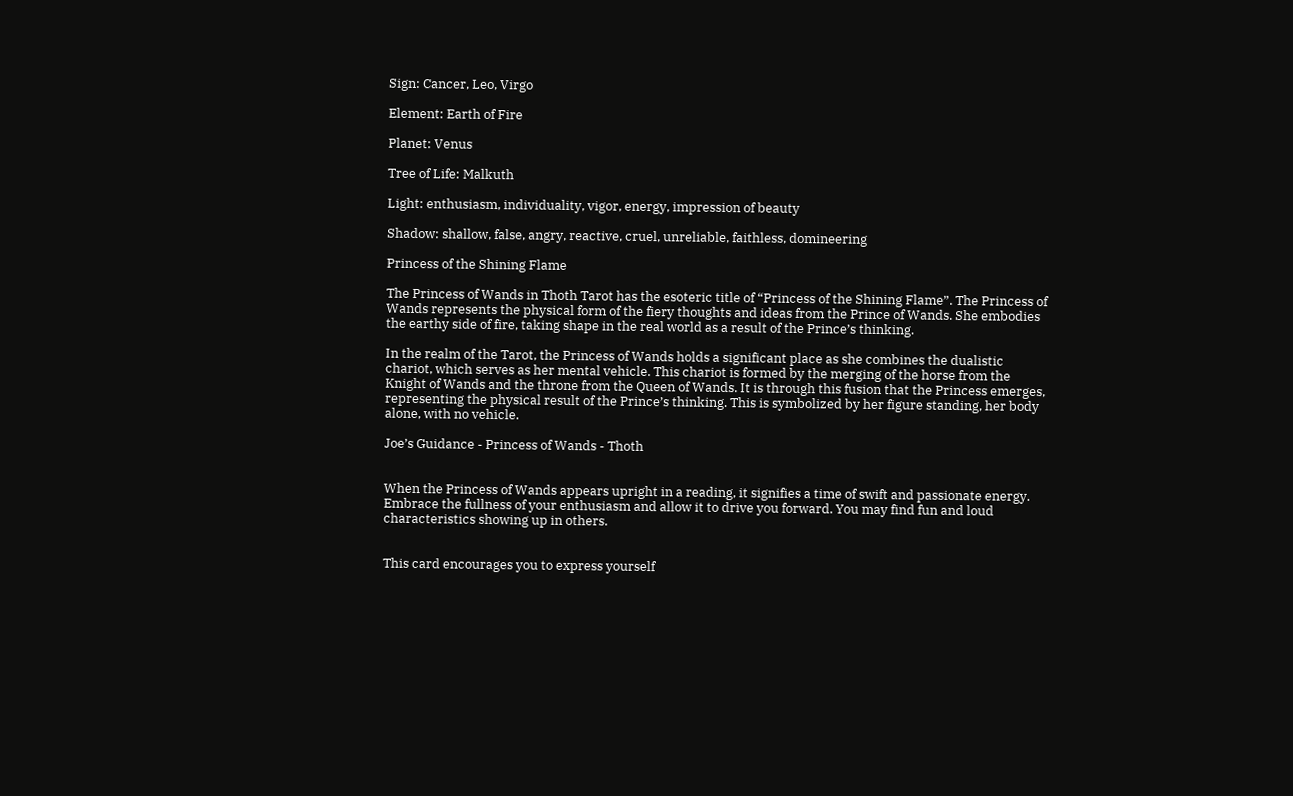Sign: Cancer, Leo, Virgo

Element: Earth of Fire

Planet: Venus

Tree of Life: Malkuth

Light: enthusiasm, individuality, vigor, energy, impression of beauty

Shadow: shallow, false, angry, reactive, cruel, unreliable, faithless, domineering

Princess of the Shining Flame

The Princess of Wands in Thoth Tarot has the esoteric title of “Princess of the Shining Flame”. The Princess of Wands represents the physical form of the fiery thoughts and ideas from the Prince of Wands. She embodies the earthy side of fire, taking shape in the real world as a result of the Prince’s thinking.

In the realm of the Tarot, the Princess of Wands holds a significant place as she combines the dualistic chariot, which serves as her mental vehicle. This chariot is formed by the merging of the horse from the Knight of Wands and the throne from the Queen of Wands. It is through this fusion that the Princess emerges, representing the physical result of the Prince’s thinking. This is symbolized by her figure standing, her body alone, with no vehicle.

Joe’s Guidance - Princess of Wands - Thoth


When the Princess of Wands appears upright in a reading, it signifies a time of swift and passionate energy. Embrace the fullness of your enthusiasm and allow it to drive you forward. You may find fun and loud characteristics showing up in others.


This card encourages you to express yourself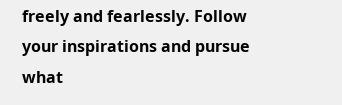freely and fearlessly. Follow your inspirations and pursue what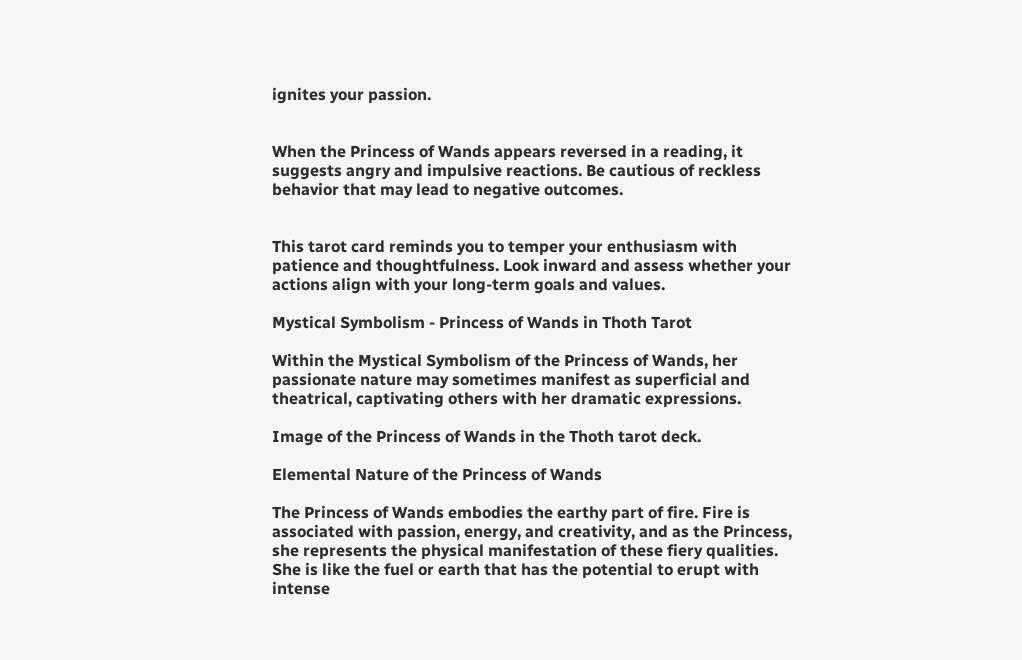ignites your passion.


When the Princess of Wands appears reversed in a reading, it suggests angry and impulsive reactions. Be cautious of reckless behavior that may lead to negative outcomes.


This tarot card reminds you to temper your enthusiasm with patience and thoughtfulness. Look inward and assess whether your actions align with your long-term goals and values.

Mystical Symbolism - Princess of Wands in Thoth Tarot

Within the Mystical Symbolism of the Princess of Wands, her passionate nature may sometimes manifest as superficial and theatrical, captivating others with her dramatic expressions.

Image of the Princess of Wands in the Thoth tarot deck.

Elemental Nature of the Princess of Wands

The Princess of Wands embodies the earthy part of fire. Fire is associated with passion, energy, and creativity, and as the Princess, she represents the physical manifestation of these fiery qualities. She is like the fuel or earth that has the potential to erupt with intense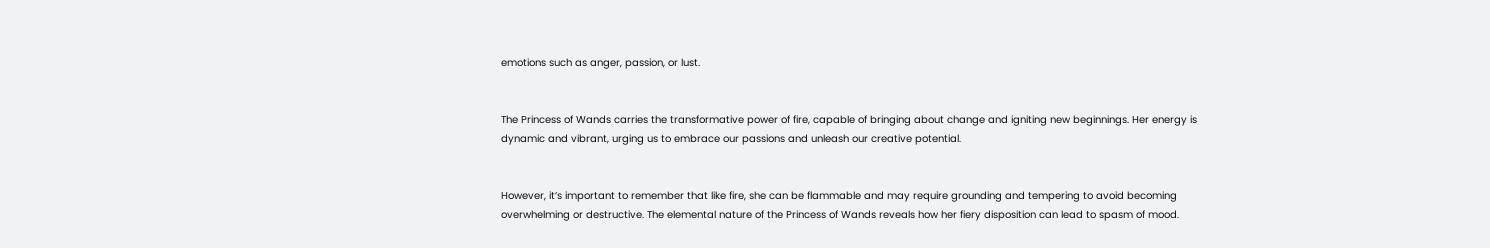emotions such as anger, passion, or lust.


The Princess of Wands carries the transformative power of fire, capable of bringing about change and igniting new beginnings. Her energy is dynamic and vibrant, urging us to embrace our passions and unleash our creative potential.


However, it’s important to remember that like fire, she can be flammable and may require grounding and tempering to avoid becoming overwhelming or destructive. The elemental nature of the Princess of Wands reveals how her fiery disposition can lead to spasm of mood.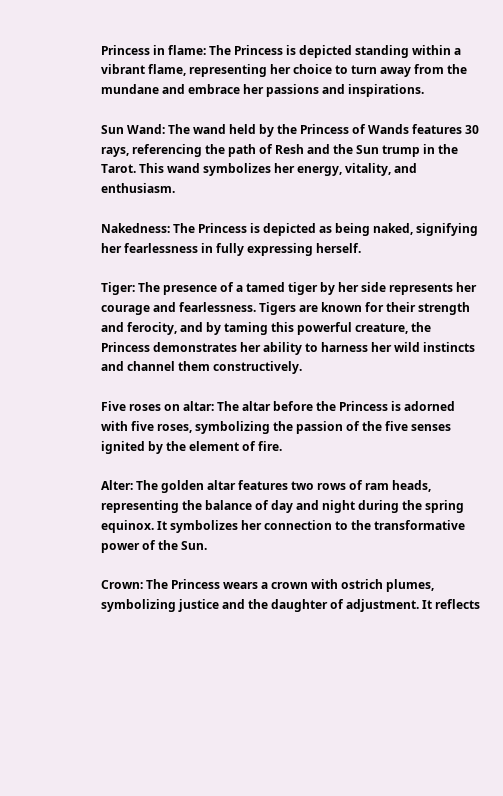Princess in flame: The Princess is depicted standing within a vibrant flame, representing her choice to turn away from the mundane and embrace her passions and inspirations.

Sun Wand: The wand held by the Princess of Wands features 30 rays, referencing the path of Resh and the Sun trump in the Tarot. This wand symbolizes her energy, vitality, and enthusiasm.

Nakedness: The Princess is depicted as being naked, signifying her fearlessness in fully expressing herself.

Tiger: The presence of a tamed tiger by her side represents her courage and fearlessness. Tigers are known for their strength and ferocity, and by taming this powerful creature, the Princess demonstrates her ability to harness her wild instincts and channel them constructively.

Five roses on altar: The altar before the Princess is adorned with five roses, symbolizing the passion of the five senses ignited by the element of fire.

Alter: The golden altar features two rows of ram heads, representing the balance of day and night during the spring equinox. It symbolizes her connection to the transformative power of the Sun.

Crown: The Princess wears a crown with ostrich plumes, symbolizing justice and the daughter of adjustment. It reflects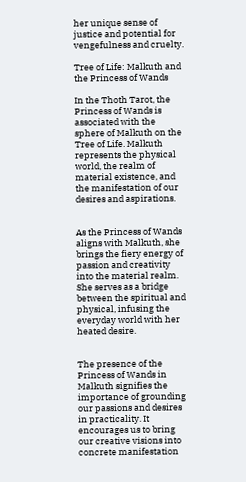her unique sense of justice and potential for vengefulness and cruelty.

Tree of Life: Malkuth and the Princess of Wands

In the Thoth Tarot, the Princess of Wands is associated with the sphere of Malkuth on the Tree of Life. Malkuth represents the physical world, the realm of material existence, and the manifestation of our desires and aspirations.


As the Princess of Wands aligns with Malkuth, she brings the fiery energy of passion and creativity into the material realm. She serves as a bridge between the spiritual and physical, infusing the everyday world with her heated desire.


The presence of the Princess of Wands in Malkuth signifies the importance of grounding our passions and desires in practicality. It encourages us to bring our creative visions into concrete manifestation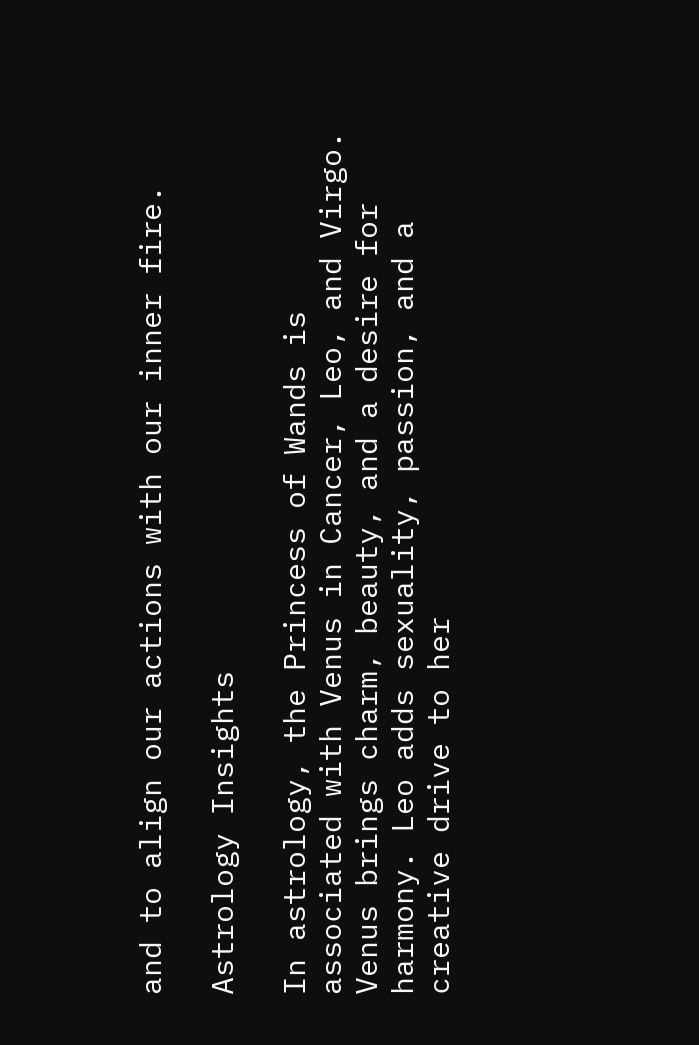and to align our actions with our inner fire.

Astrology Insights

In astrology, the Princess of Wands is associated with Venus in Cancer, Leo, and Virgo. Venus brings charm, beauty, and a desire for harmony. Leo adds sexuality, passion, and a creative drive to her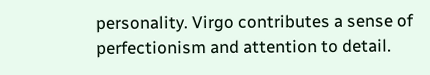personality. Virgo contributes a sense of perfectionism and attention to detail.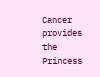Cancer provides the Princess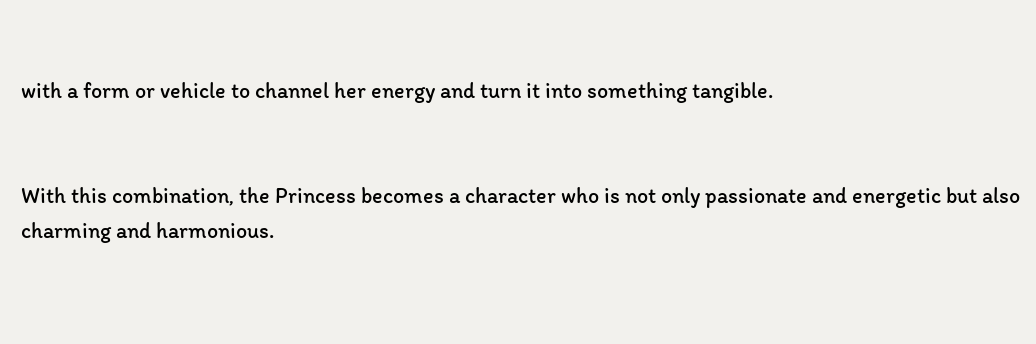with a form or vehicle to channel her energy and turn it into something tangible.


With this combination, the Princess becomes a character who is not only passionate and energetic but also charming and harmonious.